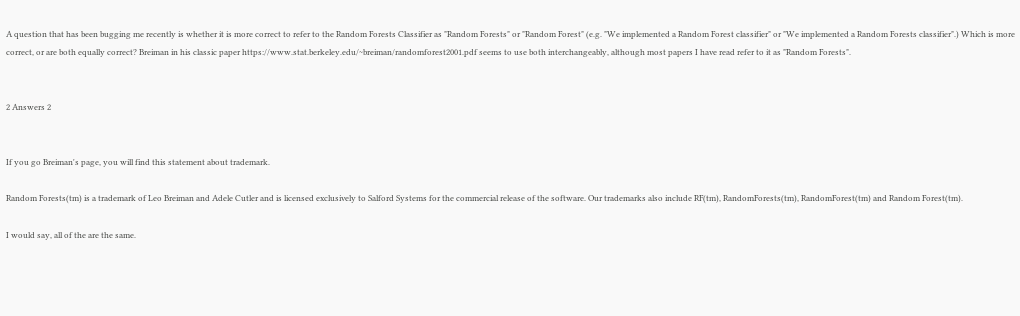A question that has been bugging me recently is whether it is more correct to refer to the Random Forests Classifier as "Random Forests" or "Random Forest" (e.g. "We implemented a Random Forest classifier" or "We implemented a Random Forests classifier".) Which is more correct, or are both equally correct? Breiman in his classic paper https://www.stat.berkeley.edu/~breiman/randomforest2001.pdf seems to use both interchangeably, although most papers I have read refer to it as "Random Forests".


2 Answers 2


If you go Breiman's page, you will find this statement about trademark.

Random Forests(tm) is a trademark of Leo Breiman and Adele Cutler and is licensed exclusively to Salford Systems for the commercial release of the software. Our trademarks also include RF(tm), RandomForests(tm), RandomForest(tm) and Random Forest(tm).

I would say, all of the are the same.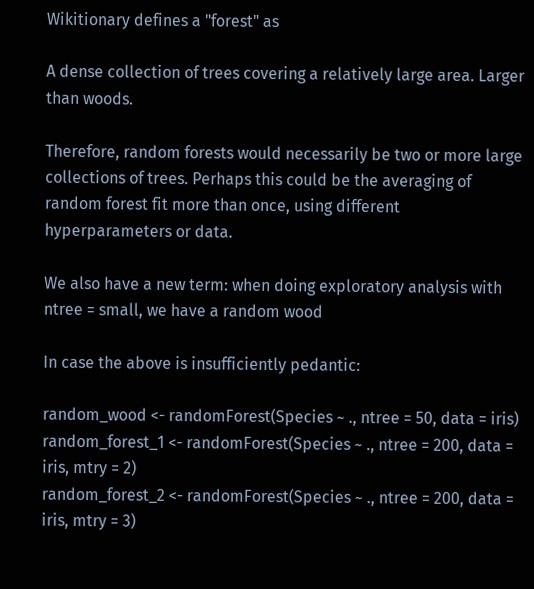Wikitionary defines a "forest" as

A dense collection of trees covering a relatively large area. Larger than woods.

Therefore, random forests would necessarily be two or more large collections of trees. Perhaps this could be the averaging of random forest fit more than once, using different hyperparameters or data.

We also have a new term: when doing exploratory analysis with ntree = small, we have a random wood

In case the above is insufficiently pedantic:

random_wood <- randomForest(Species ~ ., ntree = 50, data = iris)
random_forest_1 <- randomForest(Species ~ ., ntree = 200, data = iris, mtry = 2)
random_forest_2 <- randomForest(Species ~ ., ntree = 200, data = iris, mtry = 3)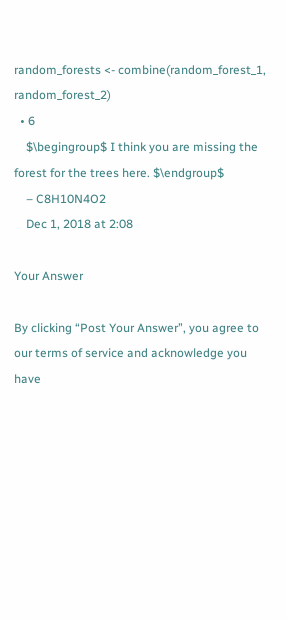random_forests <- combine(random_forest_1, random_forest_2)
  • 6
    $\begingroup$ I think you are missing the forest for the trees here. $\endgroup$
    – C8H10N4O2
    Dec 1, 2018 at 2:08

Your Answer

By clicking “Post Your Answer”, you agree to our terms of service and acknowledge you have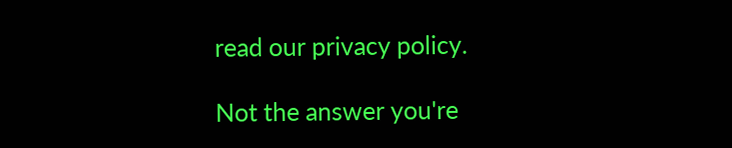read our privacy policy.

Not the answer you're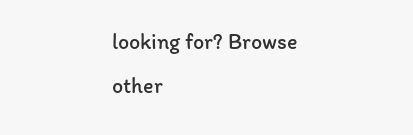looking for? Browse other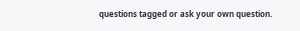questions tagged or ask your own question.